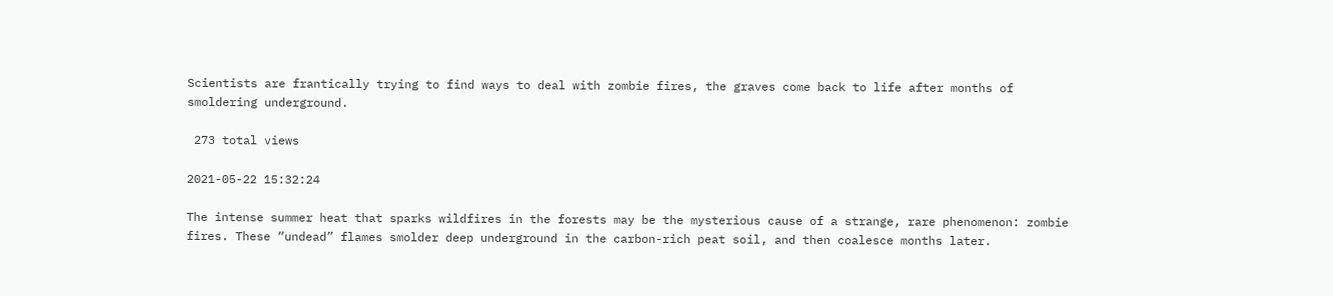Scientists are frantically trying to find ways to deal with zombie fires, the graves come back to life after months of smoldering underground.

 273 total views

2021-05-22 15:32:24

The intense summer heat that sparks wildfires in the forests may be the mysterious cause of a strange, rare phenomenon: zombie fires. These “undead” flames smolder deep underground in the carbon-rich peat soil, and then coalesce months later.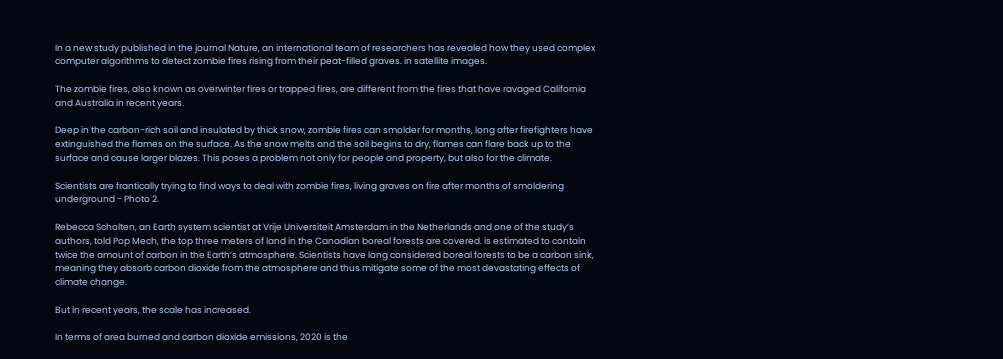In a new study published in the journal Nature, an international team of researchers has revealed how they used complex computer algorithms to detect zombie fires rising from their peat-filled graves. in satellite images.

The zombie fires, also known as overwinter fires or trapped fires, are different from the fires that have ravaged California and Australia in recent years.

Deep in the carbon-rich soil and insulated by thick snow, zombie fires can smolder for months, long after firefighters have extinguished the flames on the surface. As the snow melts and the soil begins to dry, flames can flare back up to the surface and cause larger blazes. This poses a problem not only for people and property, but also for the climate.

Scientists are frantically trying to find ways to deal with zombie fires, living graves on fire after months of smoldering underground - Photo 2.

Rebecca Scholten, an Earth system scientist at Vrije Universiteit Amsterdam in the Netherlands and one of the study’s authors, told Pop Mech, the top three meters of land in the Canadian boreal forests are covered. is estimated to contain twice the amount of carbon in the Earth’s atmosphere. Scientists have long considered boreal forests to be a carbon sink, meaning they absorb carbon dioxide from the atmosphere and thus mitigate some of the most devastating effects of climate change.

But in recent years, the scale has increased.

In terms of area burned and carbon dioxide emissions, 2020 is the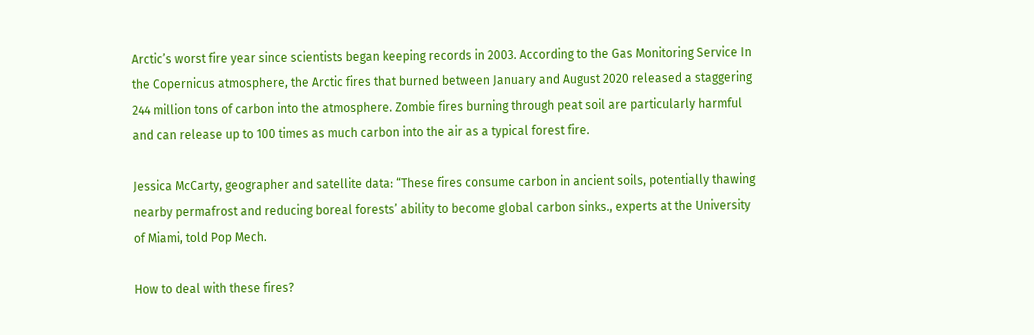Arctic’s worst fire year since scientists began keeping records in 2003. According to the Gas Monitoring Service In the Copernicus atmosphere, the Arctic fires that burned between January and August 2020 released a staggering 244 million tons of carbon into the atmosphere. Zombie fires burning through peat soil are particularly harmful and can release up to 100 times as much carbon into the air as a typical forest fire.

Jessica McCarty, geographer and satellite data: “These fires consume carbon in ancient soils, potentially thawing nearby permafrost and reducing boreal forests’ ability to become global carbon sinks., experts at the University of Miami, told Pop Mech.

How to deal with these fires?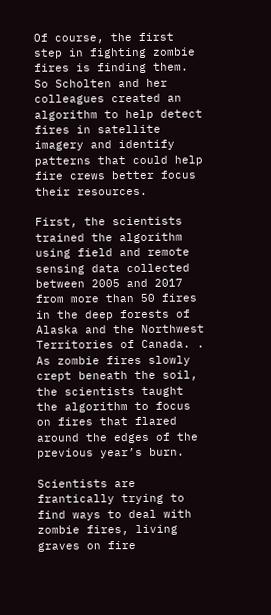Of course, the first step in fighting zombie fires is finding them. So Scholten and her colleagues created an algorithm to help detect fires in satellite imagery and identify patterns that could help fire crews better focus their resources.

First, the scientists trained the algorithm using field and remote sensing data collected between 2005 and 2017 from more than 50 fires in the deep forests of Alaska and the Northwest Territories of Canada. . As zombie fires slowly crept beneath the soil, the scientists taught the algorithm to focus on fires that flared around the edges of the previous year’s burn.

Scientists are frantically trying to find ways to deal with zombie fires, living graves on fire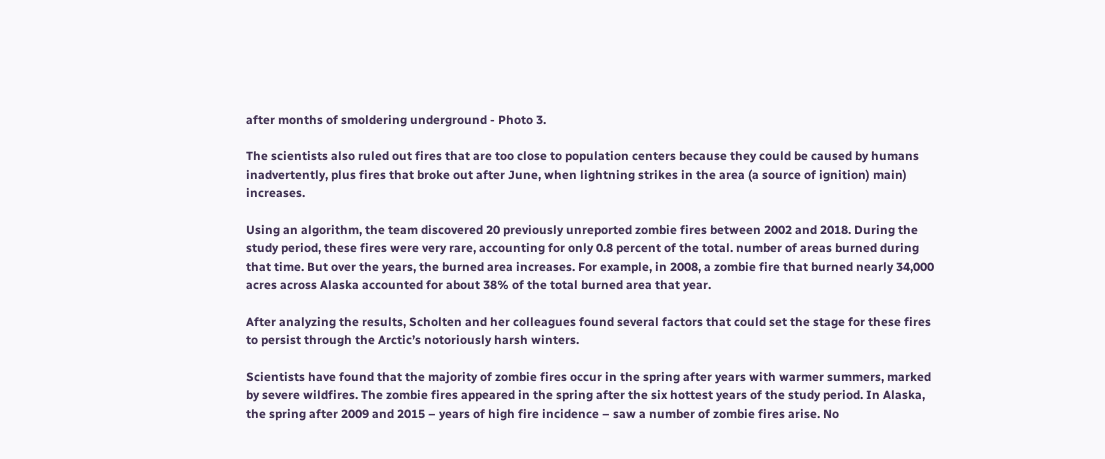after months of smoldering underground - Photo 3.

The scientists also ruled out fires that are too close to population centers because they could be caused by humans inadvertently, plus fires that broke out after June, when lightning strikes in the area (a source of ignition) main) increases.

Using an algorithm, the team discovered 20 previously unreported zombie fires between 2002 and 2018. During the study period, these fires were very rare, accounting for only 0.8 percent of the total. number of areas burned during that time. But over the years, the burned area increases. For example, in 2008, a zombie fire that burned nearly 34,000 acres across Alaska accounted for about 38% of the total burned area that year.

After analyzing the results, Scholten and her colleagues found several factors that could set the stage for these fires to persist through the Arctic’s notoriously harsh winters.

Scientists have found that the majority of zombie fires occur in the spring after years with warmer summers, marked by severe wildfires. The zombie fires appeared in the spring after the six hottest years of the study period. In Alaska, the spring after 2009 and 2015 – years of high fire incidence – saw a number of zombie fires arise. No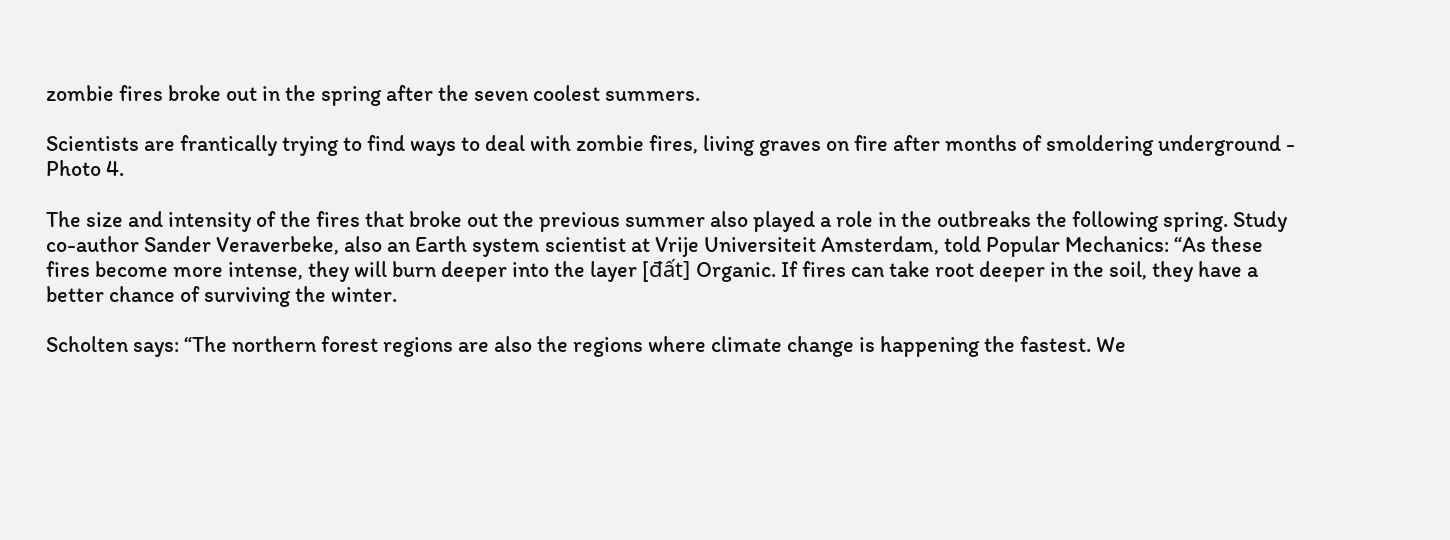zombie fires broke out in the spring after the seven coolest summers.

Scientists are frantically trying to find ways to deal with zombie fires, living graves on fire after months of smoldering underground - Photo 4.

The size and intensity of the fires that broke out the previous summer also played a role in the outbreaks the following spring. Study co-author Sander Veraverbeke, also an Earth system scientist at Vrije Universiteit Amsterdam, told Popular Mechanics: “As these fires become more intense, they will burn deeper into the layer [đất] Organic. If fires can take root deeper in the soil, they have a better chance of surviving the winter.

Scholten says: “The northern forest regions are also the regions where climate change is happening the fastest. We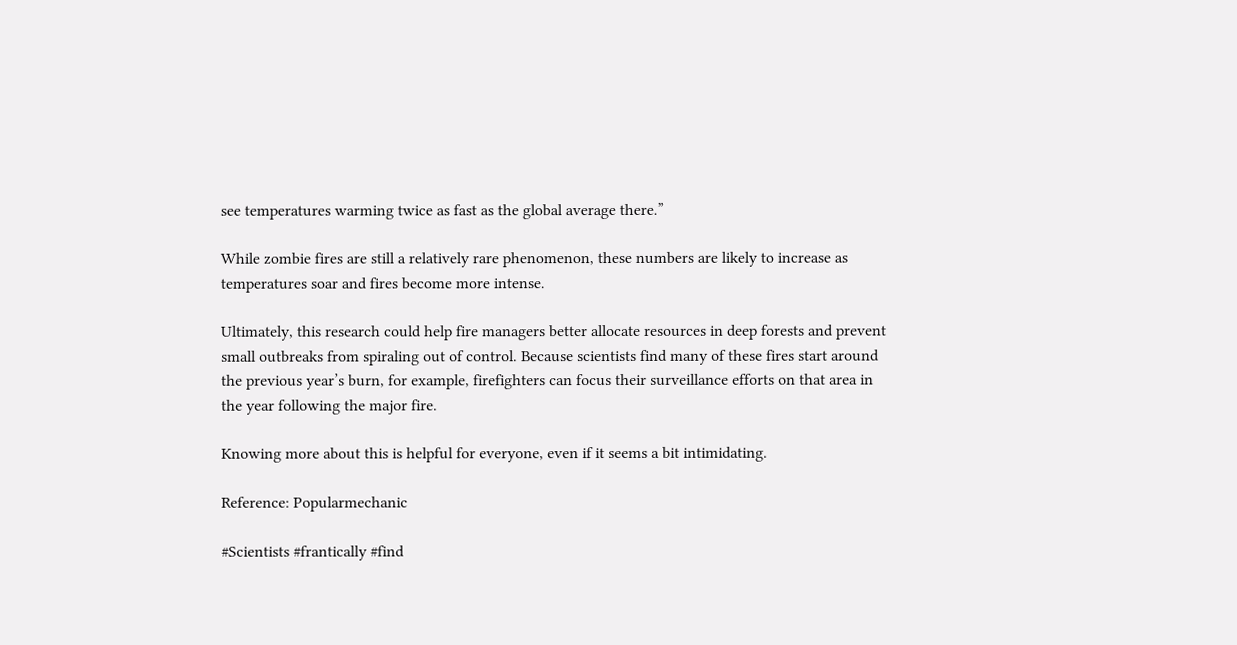see temperatures warming twice as fast as the global average there.”

While zombie fires are still a relatively rare phenomenon, these numbers are likely to increase as temperatures soar and fires become more intense.

Ultimately, this research could help fire managers better allocate resources in deep forests and prevent small outbreaks from spiraling out of control. Because scientists find many of these fires start around the previous year’s burn, for example, firefighters can focus their surveillance efforts on that area in the year following the major fire.

Knowing more about this is helpful for everyone, even if it seems a bit intimidating.

Reference: Popularmechanic

#Scientists #frantically #find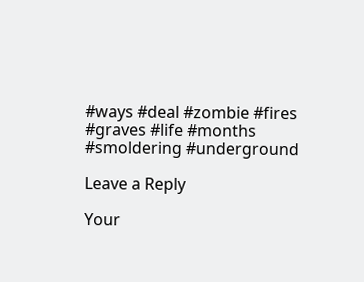#ways #deal #zombie #fires #graves #life #months #smoldering #underground

Leave a Reply

Your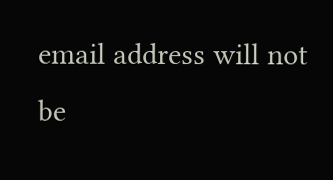email address will not be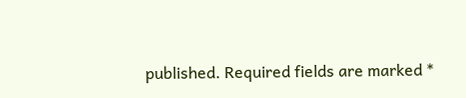published. Required fields are marked *